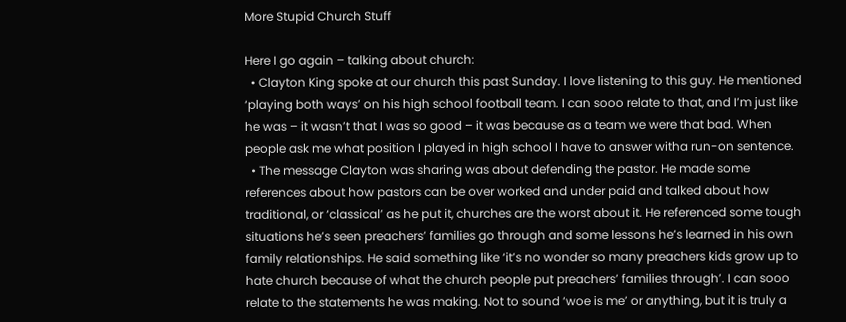More Stupid Church Stuff

Here I go again – talking about church:
  • Clayton King spoke at our church this past Sunday. I love listening to this guy. He mentioned ‘playing both ways’ on his high school football team. I can sooo relate to that, and I’m just like he was – it wasn’t that I was so good – it was because as a team we were that bad. When people ask me what position I played in high school I have to answer witha run-on sentence.
  • The message Clayton was sharing was about defending the pastor. He made some references about how pastors can be over worked and under paid and talked about how traditional, or ‘classical’ as he put it, churches are the worst about it. He referenced some tough situations he’s seen preachers’ families go through and some lessons he’s learned in his own family relationships. He said something like ‘it’s no wonder so many preachers kids grow up to hate church because of what the church people put preachers’ families through’. I can sooo relate to the statements he was making. Not to sound ‘woe is me’ or anything, but it is truly a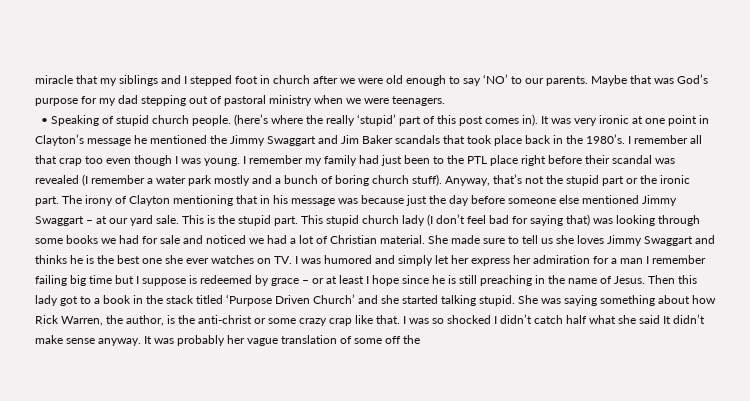miracle that my siblings and I stepped foot in church after we were old enough to say ‘NO’ to our parents. Maybe that was God’s purpose for my dad stepping out of pastoral ministry when we were teenagers.
  • Speaking of stupid church people. (here’s where the really ‘stupid’ part of this post comes in). It was very ironic at one point in Clayton’s message he mentioned the Jimmy Swaggart and Jim Baker scandals that took place back in the 1980’s. I remember all that crap too even though I was young. I remember my family had just been to the PTL place right before their scandal was revealed (I remember a water park mostly and a bunch of boring church stuff). Anyway, that’s not the stupid part or the ironic part. The irony of Clayton mentioning that in his message was because just the day before someone else mentioned Jimmy Swaggart – at our yard sale. This is the stupid part. This stupid church lady (I don’t feel bad for saying that) was looking through some books we had for sale and noticed we had a lot of Christian material. She made sure to tell us she loves Jimmy Swaggart and thinks he is the best one she ever watches on TV. I was humored and simply let her express her admiration for a man I remember failing big time but I suppose is redeemed by grace – or at least I hope since he is still preaching in the name of Jesus. Then this lady got to a book in the stack titled ‘Purpose Driven Church’ and she started talking stupid. She was saying something about how Rick Warren, the author, is the anti-christ or some crazy crap like that. I was so shocked I didn’t catch half what she said It didn’t make sense anyway. It was probably her vague translation of some off the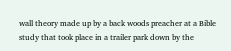wall theory made up by a back woods preacher at a Bible study that took place in a trailer park down by the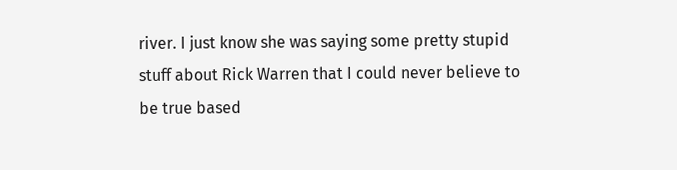river. I just know she was saying some pretty stupid stuff about Rick Warren that I could never believe to be true based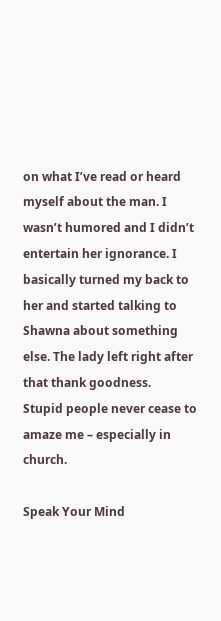on what I’ve read or heard myself about the man. I wasn’t humored and I didn’t entertain her ignorance. I basically turned my back to her and started talking to Shawna about something else. The lady left right after that thank goodness.
Stupid people never cease to amaze me – especially in church.

Speak Your Mind